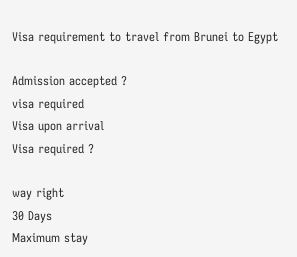Visa requirement to travel from Brunei to Egypt

Admission accepted ?
visa required
Visa upon arrival
Visa required ?

way right
30 Days
Maximum stay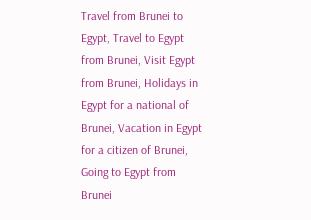Travel from Brunei to Egypt, Travel to Egypt from Brunei, Visit Egypt from Brunei, Holidays in Egypt for a national of Brunei, Vacation in Egypt for a citizen of Brunei, Going to Egypt from Brunei